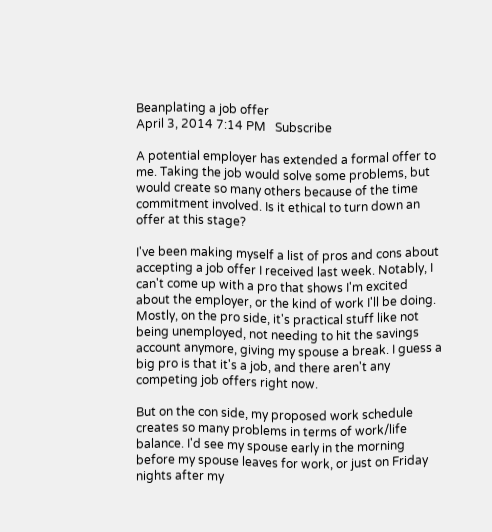Beanplating a job offer
April 3, 2014 7:14 PM   Subscribe

A potential employer has extended a formal offer to me. Taking the job would solve some problems, but would create so many others because of the time commitment involved. Is it ethical to turn down an offer at this stage?

I've been making myself a list of pros and cons about accepting a job offer I received last week. Notably, I can't come up with a pro that shows I'm excited about the employer, or the kind of work I'll be doing. Mostly, on the pro side, it's practical stuff like not being unemployed, not needing to hit the savings account anymore, giving my spouse a break. I guess a big pro is that it's a job, and there aren't any competing job offers right now.

But on the con side, my proposed work schedule creates so many problems in terms of work/life balance. I'd see my spouse early in the morning before my spouse leaves for work, or just on Friday nights after my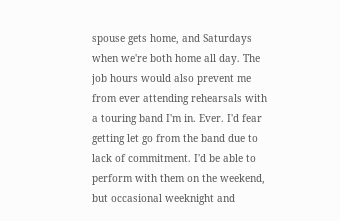spouse gets home, and Saturdays when we're both home all day. The job hours would also prevent me from ever attending rehearsals with a touring band I'm in. Ever. I'd fear getting let go from the band due to lack of commitment. I'd be able to perform with them on the weekend, but occasional weeknight and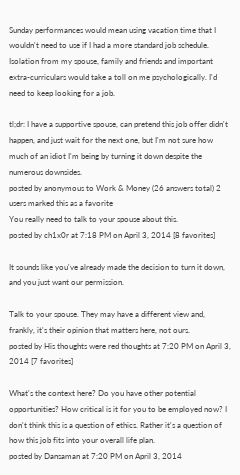Sunday performances would mean using vacation time that I wouldn't need to use if I had a more standard job schedule. Isolation from my spouse, family and friends and important extra-curriculars would take a toll on me psychologically. I'd need to keep looking for a job.

tl;dr: I have a supportive spouse, can pretend this job offer didn't happen, and just wait for the next one, but I'm not sure how much of an idiot I'm being by turning it down despite the numerous downsides.
posted by anonymous to Work & Money (26 answers total) 2 users marked this as a favorite
You really need to talk to your spouse about this.
posted by ch1x0r at 7:18 PM on April 3, 2014 [8 favorites]

It sounds like you've already made the decision to turn it down, and you just want our permission.

Talk to your spouse. They may have a different view and, frankly, it's their opinion that matters here, not ours.
posted by His thoughts were red thoughts at 7:20 PM on April 3, 2014 [7 favorites]

What's the context here? Do you have other potential opportunities? How critical is it for you to be employed now? I don't think this is a question of ethics. Rather it's a question of how this job fits into your overall life plan.
posted by Dansaman at 7:20 PM on April 3, 2014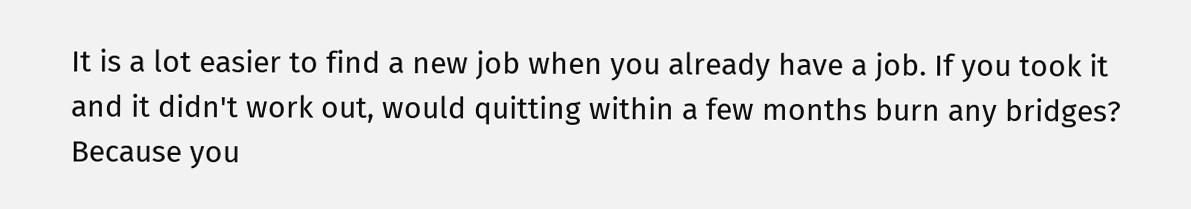It is a lot easier to find a new job when you already have a job. If you took it and it didn't work out, would quitting within a few months burn any bridges? Because you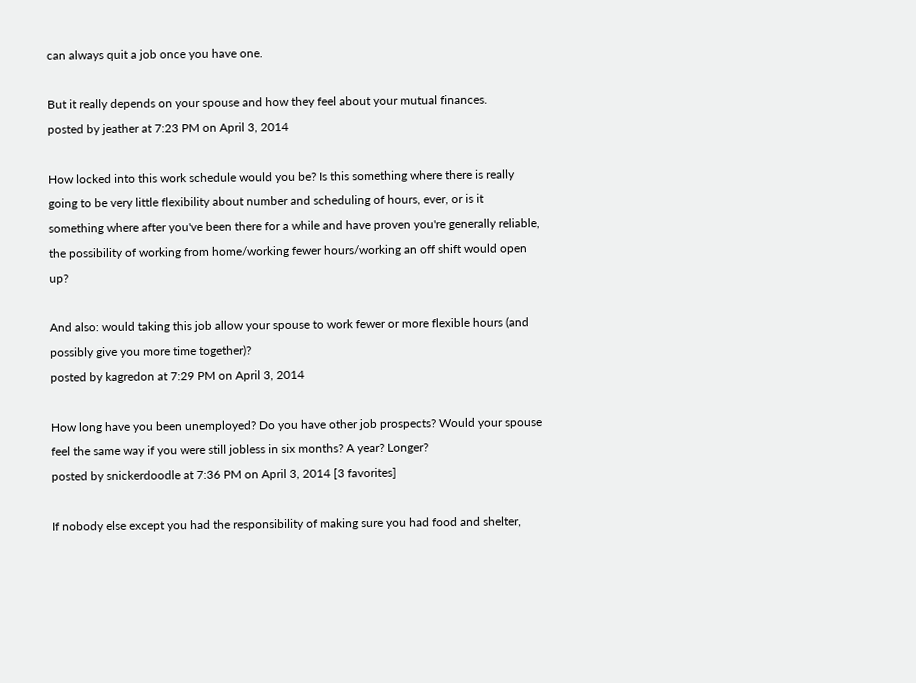can always quit a job once you have one.

But it really depends on your spouse and how they feel about your mutual finances.
posted by jeather at 7:23 PM on April 3, 2014

How locked into this work schedule would you be? Is this something where there is really going to be very little flexibility about number and scheduling of hours, ever, or is it something where after you've been there for a while and have proven you're generally reliable, the possibility of working from home/working fewer hours/working an off shift would open up?

And also: would taking this job allow your spouse to work fewer or more flexible hours (and possibly give you more time together)?
posted by kagredon at 7:29 PM on April 3, 2014

How long have you been unemployed? Do you have other job prospects? Would your spouse feel the same way if you were still jobless in six months? A year? Longer?
posted by snickerdoodle at 7:36 PM on April 3, 2014 [3 favorites]

If nobody else except you had the responsibility of making sure you had food and shelter,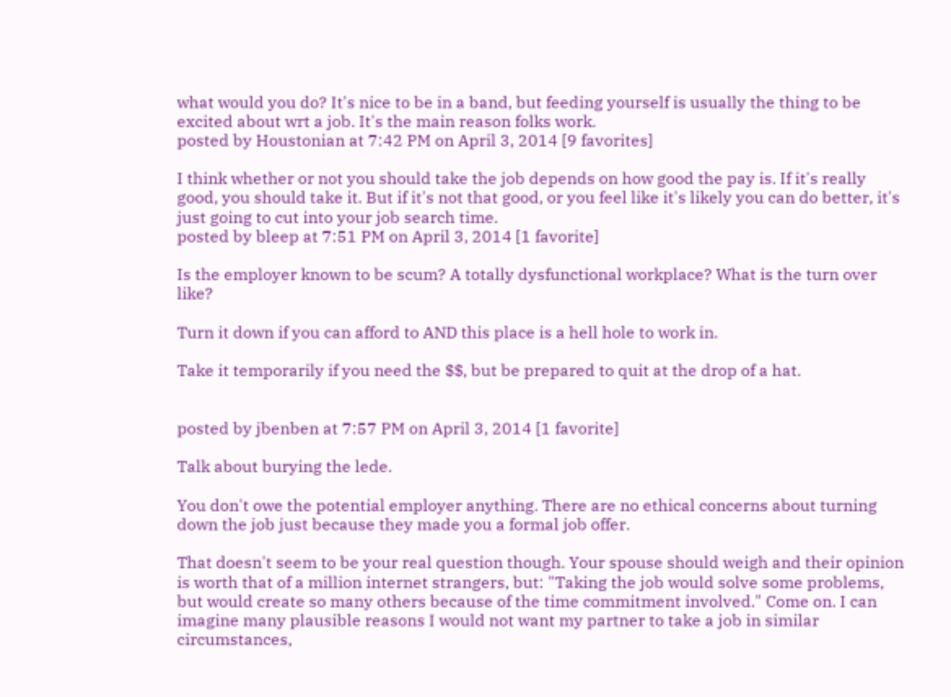what would you do? It's nice to be in a band, but feeding yourself is usually the thing to be excited about wrt a job. It's the main reason folks work.
posted by Houstonian at 7:42 PM on April 3, 2014 [9 favorites]

I think whether or not you should take the job depends on how good the pay is. If it's really good, you should take it. But if it's not that good, or you feel like it's likely you can do better, it's just going to cut into your job search time.
posted by bleep at 7:51 PM on April 3, 2014 [1 favorite]

Is the employer known to be scum? A totally dysfunctional workplace? What is the turn over like?

Turn it down if you can afford to AND this place is a hell hole to work in.

Take it temporarily if you need the $$, but be prepared to quit at the drop of a hat.


posted by jbenben at 7:57 PM on April 3, 2014 [1 favorite]

Talk about burying the lede.

You don't owe the potential employer anything. There are no ethical concerns about turning down the job just because they made you a formal job offer.

That doesn't seem to be your real question though. Your spouse should weigh and their opinion is worth that of a million internet strangers, but: "Taking the job would solve some problems, but would create so many others because of the time commitment involved." Come on. I can imagine many plausible reasons I would not want my partner to take a job in similar circumstances,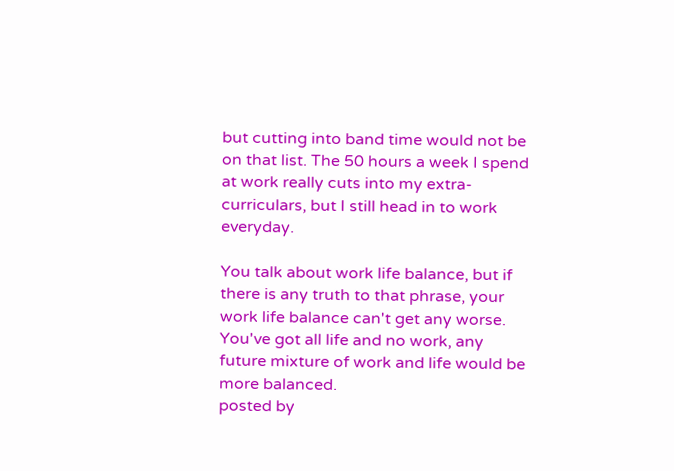but cutting into band time would not be on that list. The 50 hours a week I spend at work really cuts into my extra-curriculars, but I still head in to work everyday.

You talk about work life balance, but if there is any truth to that phrase, your work life balance can't get any worse. You've got all life and no work, any future mixture of work and life would be more balanced.
posted by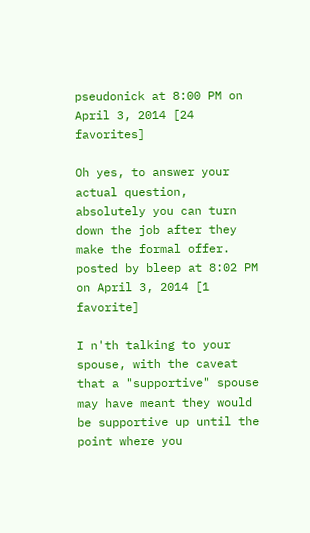pseudonick at 8:00 PM on April 3, 2014 [24 favorites]

Oh yes, to answer your actual question, absolutely you can turn down the job after they make the formal offer.
posted by bleep at 8:02 PM on April 3, 2014 [1 favorite]

I n'th talking to your spouse, with the caveat that a "supportive" spouse may have meant they would be supportive up until the point where you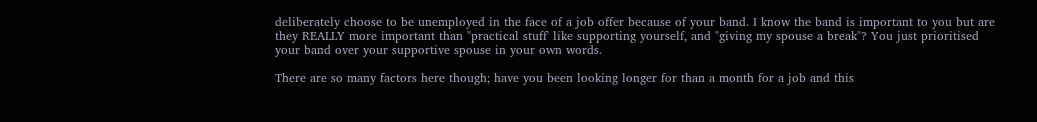deliberately choose to be unemployed in the face of a job offer because of your band. I know the band is important to you but are they REALLY more important than "practical stuff' like supporting yourself, and "giving my spouse a break"? You just prioritised your band over your supportive spouse in your own words.

There are so many factors here though; have you been looking longer for than a month for a job and this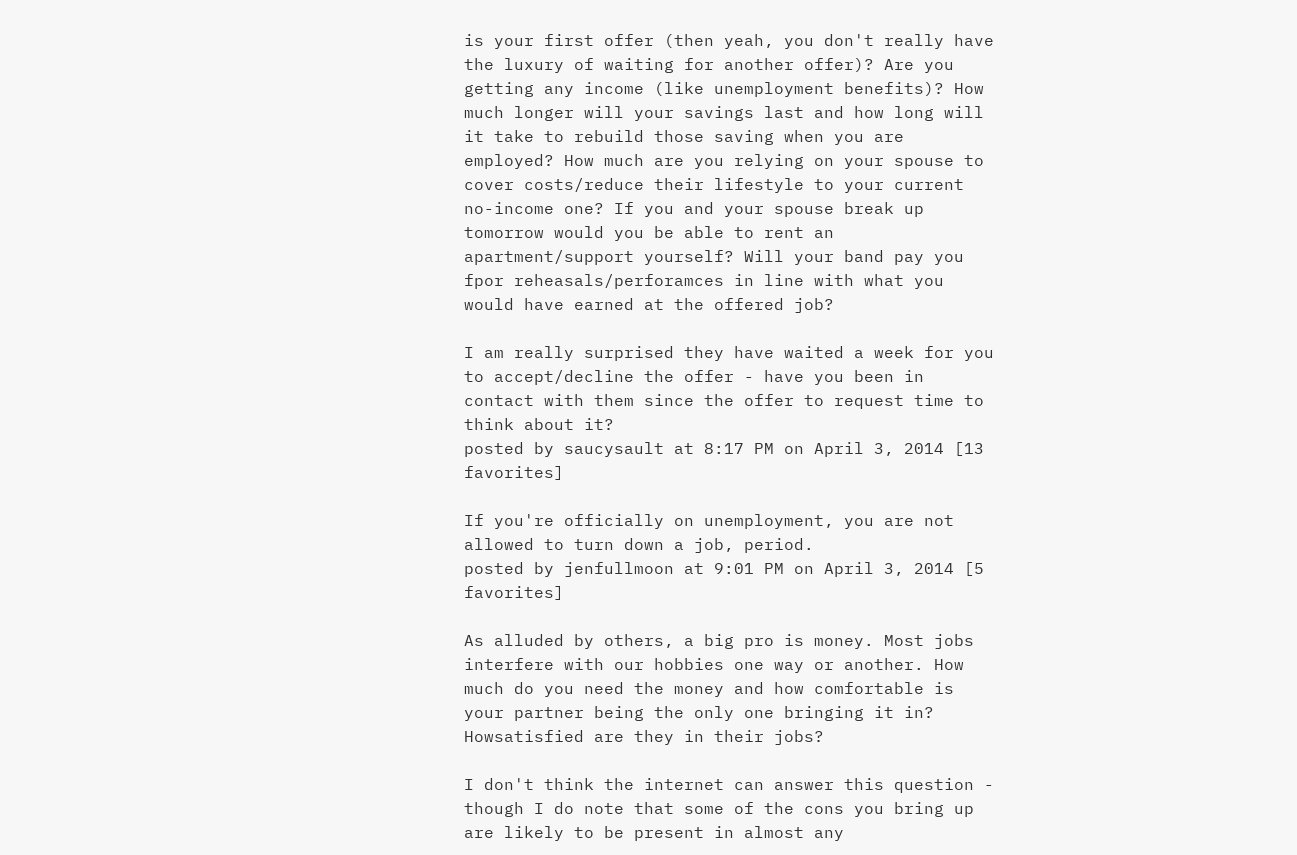is your first offer (then yeah, you don't really have the luxury of waiting for another offer)? Are you getting any income (like unemployment benefits)? How much longer will your savings last and how long will it take to rebuild those saving when you are employed? How much are you relying on your spouse to cover costs/reduce their lifestyle to your current no-income one? If you and your spouse break up tomorrow would you be able to rent an apartment/support yourself? Will your band pay you fpor reheasals/perforamces in line with what you would have earned at the offered job?

I am really surprised they have waited a week for you to accept/decline the offer - have you been in contact with them since the offer to request time to think about it?
posted by saucysault at 8:17 PM on April 3, 2014 [13 favorites]

If you're officially on unemployment, you are not allowed to turn down a job, period.
posted by jenfullmoon at 9:01 PM on April 3, 2014 [5 favorites]

As alluded by others, a big pro is money. Most jobs interfere with our hobbies one way or another. How much do you need the money and how comfortable is your partner being the only one bringing it in? Howsatisfied are they in their jobs?

I don't think the internet can answer this question - though I do note that some of the cons you bring up are likely to be present in almost any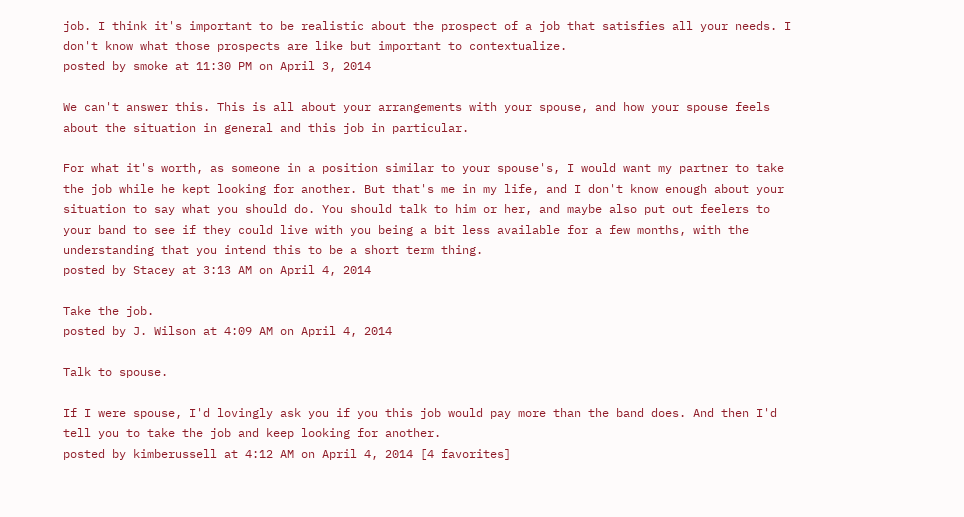job. I think it's important to be realistic about the prospect of a job that satisfies all your needs. I don't know what those prospects are like but important to contextualize.
posted by smoke at 11:30 PM on April 3, 2014

We can't answer this. This is all about your arrangements with your spouse, and how your spouse feels about the situation in general and this job in particular.

For what it's worth, as someone in a position similar to your spouse's, I would want my partner to take the job while he kept looking for another. But that's me in my life, and I don't know enough about your situation to say what you should do. You should talk to him or her, and maybe also put out feelers to your band to see if they could live with you being a bit less available for a few months, with the understanding that you intend this to be a short term thing.
posted by Stacey at 3:13 AM on April 4, 2014

Take the job.
posted by J. Wilson at 4:09 AM on April 4, 2014

Talk to spouse.

If I were spouse, I'd lovingly ask you if you this job would pay more than the band does. And then I'd tell you to take the job and keep looking for another.
posted by kimberussell at 4:12 AM on April 4, 2014 [4 favorites]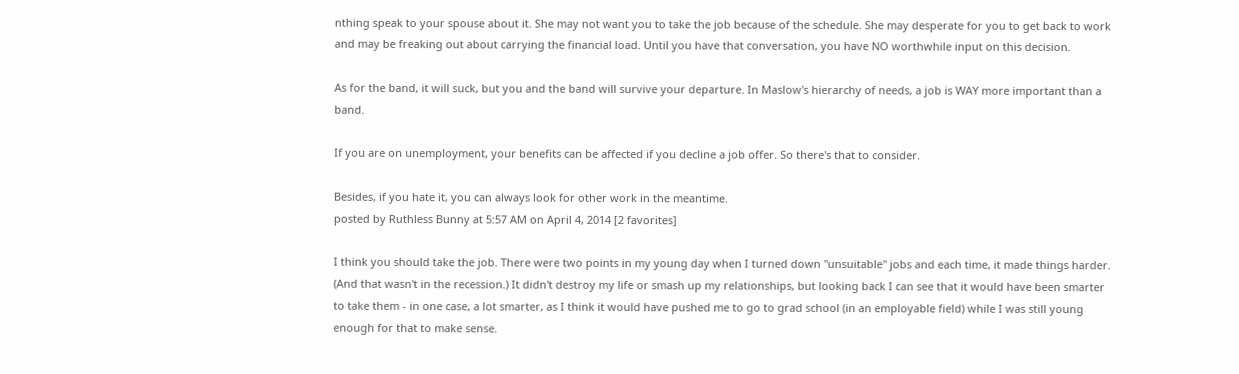nthing speak to your spouse about it. She may not want you to take the job because of the schedule. She may desperate for you to get back to work and may be freaking out about carrying the financial load. Until you have that conversation, you have NO worthwhile input on this decision.

As for the band, it will suck, but you and the band will survive your departure. In Maslow's hierarchy of needs, a job is WAY more important than a band.

If you are on unemployment, your benefits can be affected if you decline a job offer. So there's that to consider.

Besides, if you hate it, you can always look for other work in the meantime.
posted by Ruthless Bunny at 5:57 AM on April 4, 2014 [2 favorites]

I think you should take the job. There were two points in my young day when I turned down "unsuitable" jobs and each time, it made things harder. (And that wasn't in the recession.) It didn't destroy my life or smash up my relationships, but looking back I can see that it would have been smarter to take them - in one case, a lot smarter, as I think it would have pushed me to go to grad school (in an employable field) while I was still young enough for that to make sense.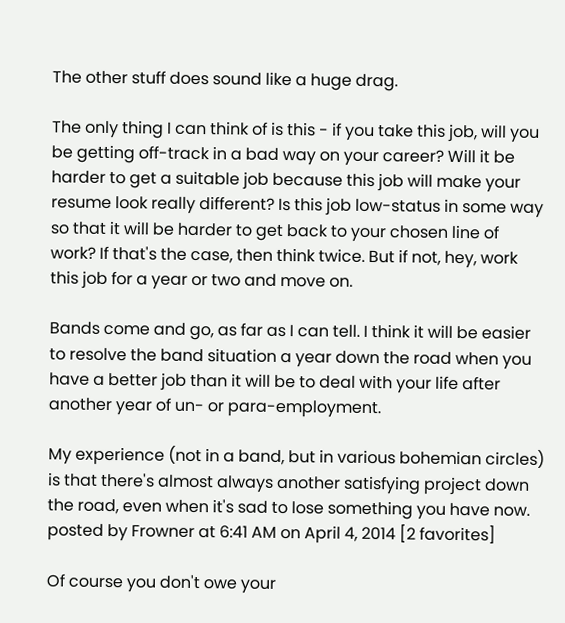The other stuff does sound like a huge drag.

The only thing I can think of is this - if you take this job, will you be getting off-track in a bad way on your career? Will it be harder to get a suitable job because this job will make your resume look really different? Is this job low-status in some way so that it will be harder to get back to your chosen line of work? If that's the case, then think twice. But if not, hey, work this job for a year or two and move on.

Bands come and go, as far as I can tell. I think it will be easier to resolve the band situation a year down the road when you have a better job than it will be to deal with your life after another year of un- or para-employment.

My experience (not in a band, but in various bohemian circles) is that there's almost always another satisfying project down the road, even when it's sad to lose something you have now.
posted by Frowner at 6:41 AM on April 4, 2014 [2 favorites]

Of course you don't owe your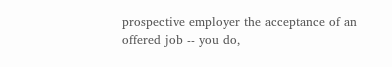prospective employer the acceptance of an offered job -- you do,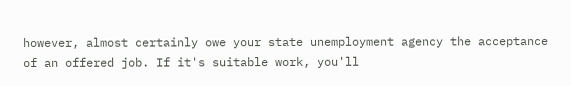however, almost certainly owe your state unemployment agency the acceptance of an offered job. If it's suitable work, you'll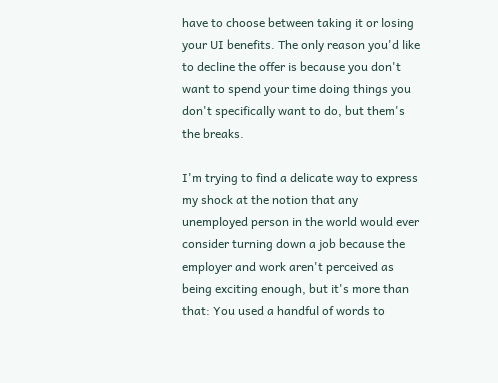have to choose between taking it or losing your UI benefits. The only reason you'd like to decline the offer is because you don't want to spend your time doing things you don't specifically want to do, but them's the breaks.

I'm trying to find a delicate way to express my shock at the notion that any unemployed person in the world would ever consider turning down a job because the employer and work aren't perceived as being exciting enough, but it's more than that: You used a handful of words to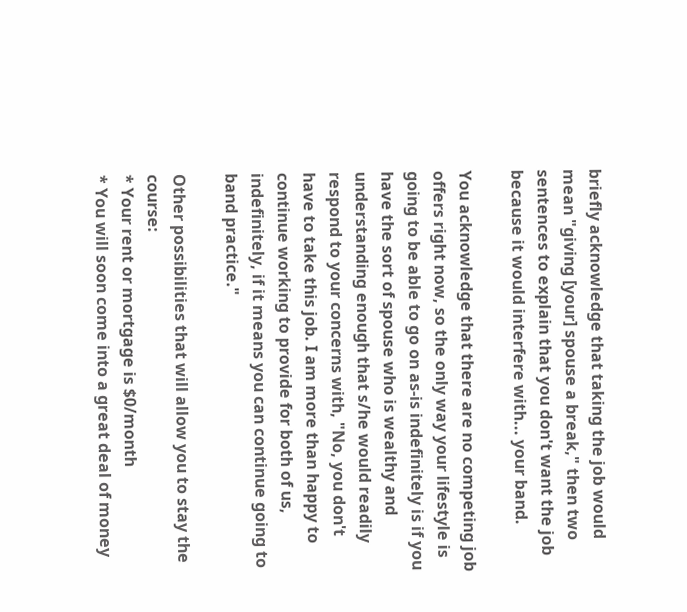briefly acknowledge that taking the job would mean "giving [your] spouse a break," then two sentences to explain that you don't want the job because it would interfere with... your band.

You acknowledge that there are no competing job offers right now, so the only way your lifestyle is going to be able to go on as-is indefinitely is if you have the sort of spouse who is wealthy and understanding enough that s/he would readily respond to your concerns with, "No, you don't have to take this job. I am more than happy to continue working to provide for both of us, indefinitely, if it means you can continue going to band practice."

Other possibilities that will allow you to stay the course:
* Your rent or mortgage is $0/month
* You will soon come into a great deal of money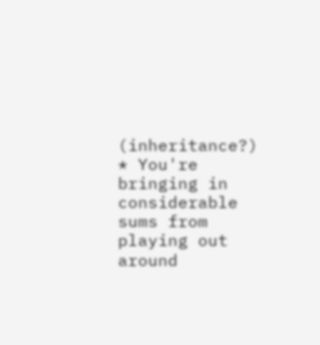(inheritance?)
* You're bringing in considerable sums from playing out around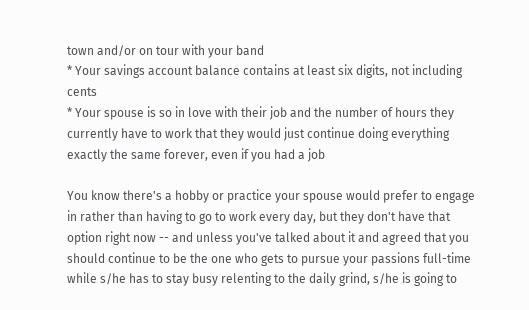town and/or on tour with your band
* Your savings account balance contains at least six digits, not including cents
* Your spouse is so in love with their job and the number of hours they currently have to work that they would just continue doing everything exactly the same forever, even if you had a job

You know there's a hobby or practice your spouse would prefer to engage in rather than having to go to work every day, but they don't have that option right now -- and unless you've talked about it and agreed that you should continue to be the one who gets to pursue your passions full-time while s/he has to stay busy relenting to the daily grind, s/he is going to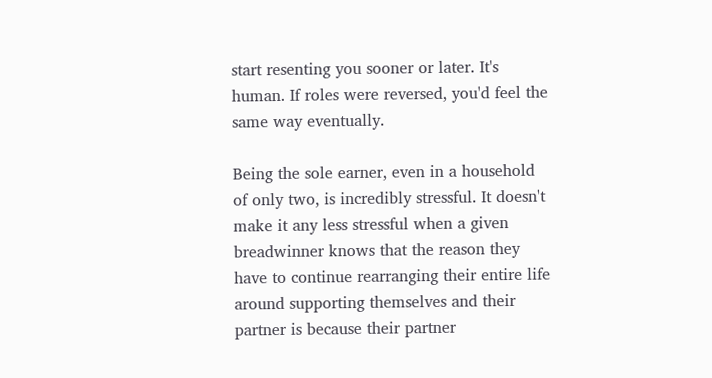start resenting you sooner or later. It's human. If roles were reversed, you'd feel the same way eventually.

Being the sole earner, even in a household of only two, is incredibly stressful. It doesn't make it any less stressful when a given breadwinner knows that the reason they have to continue rearranging their entire life around supporting themselves and their partner is because their partner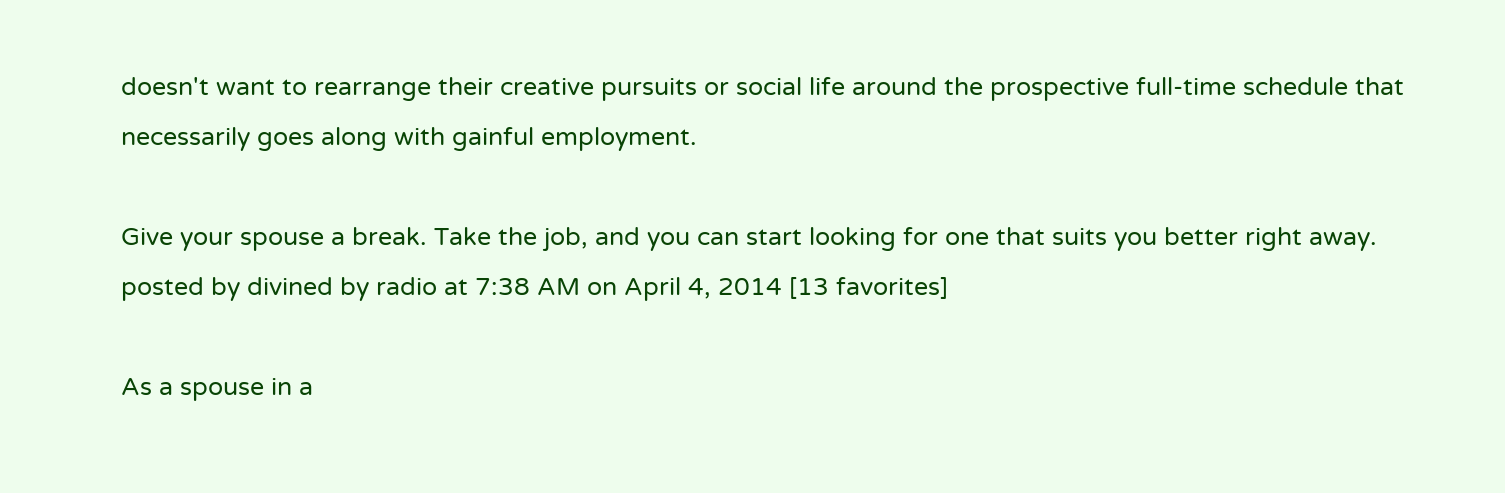doesn't want to rearrange their creative pursuits or social life around the prospective full-time schedule that necessarily goes along with gainful employment.

Give your spouse a break. Take the job, and you can start looking for one that suits you better right away.
posted by divined by radio at 7:38 AM on April 4, 2014 [13 favorites]

As a spouse in a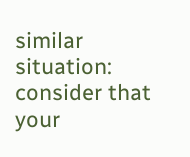similar situation: consider that your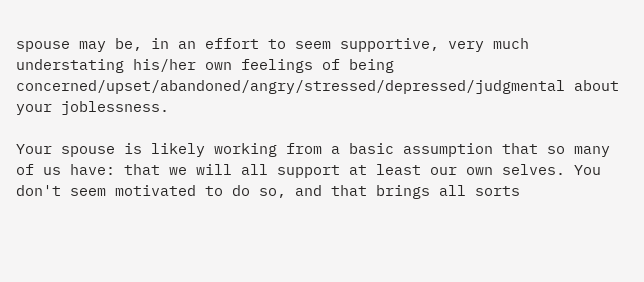spouse may be, in an effort to seem supportive, very much understating his/her own feelings of being concerned/upset/abandoned/angry/stressed/depressed/judgmental about your joblessness.

Your spouse is likely working from a basic assumption that so many of us have: that we will all support at least our own selves. You don't seem motivated to do so, and that brings all sorts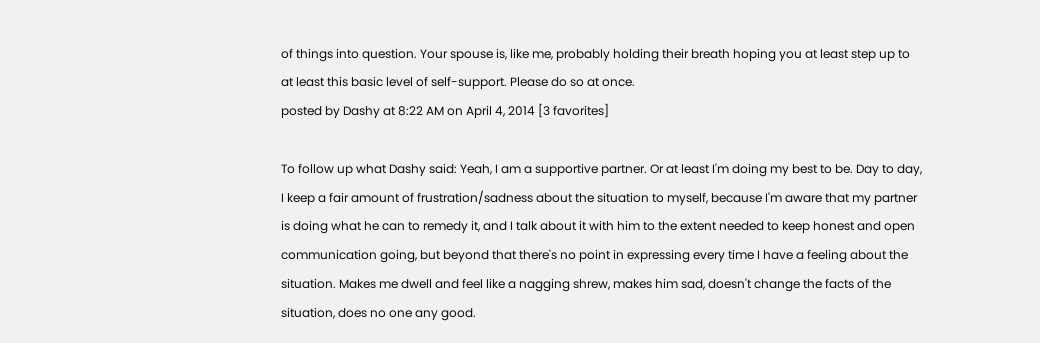of things into question. Your spouse is, like me, probably holding their breath hoping you at least step up to at least this basic level of self-support. Please do so at once.
posted by Dashy at 8:22 AM on April 4, 2014 [3 favorites]

To follow up what Dashy said: Yeah, I am a supportive partner. Or at least I'm doing my best to be. Day to day, I keep a fair amount of frustration/sadness about the situation to myself, because I'm aware that my partner is doing what he can to remedy it, and I talk about it with him to the extent needed to keep honest and open communication going, but beyond that there's no point in expressing every time I have a feeling about the situation. Makes me dwell and feel like a nagging shrew, makes him sad, doesn't change the facts of the situation, does no one any good.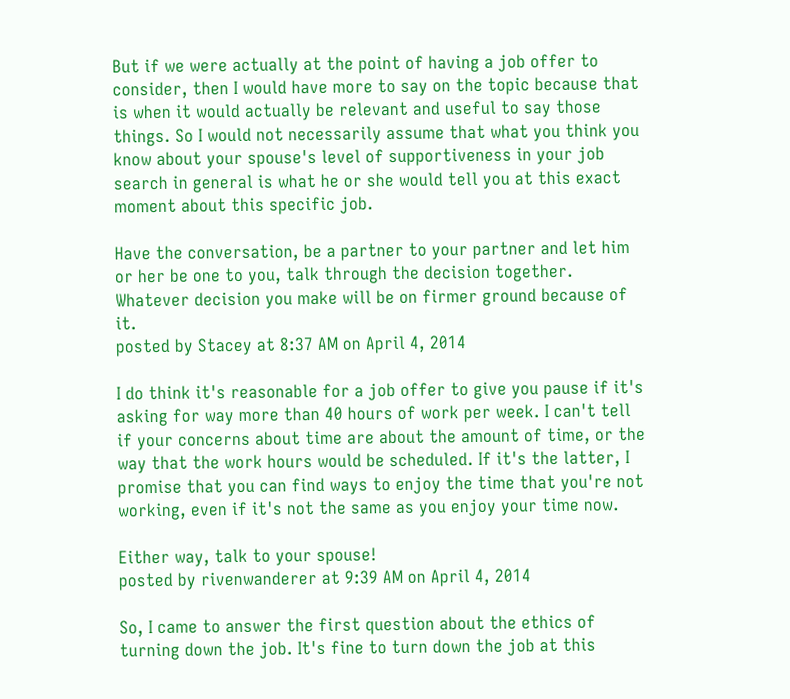But if we were actually at the point of having a job offer to consider, then I would have more to say on the topic because that is when it would actually be relevant and useful to say those things. So I would not necessarily assume that what you think you know about your spouse's level of supportiveness in your job search in general is what he or she would tell you at this exact moment about this specific job.

Have the conversation, be a partner to your partner and let him or her be one to you, talk through the decision together. Whatever decision you make will be on firmer ground because of it.
posted by Stacey at 8:37 AM on April 4, 2014

I do think it's reasonable for a job offer to give you pause if it's asking for way more than 40 hours of work per week. I can't tell if your concerns about time are about the amount of time, or the way that the work hours would be scheduled. If it's the latter, I promise that you can find ways to enjoy the time that you're not working, even if it's not the same as you enjoy your time now.

Either way, talk to your spouse!
posted by rivenwanderer at 9:39 AM on April 4, 2014

So, I came to answer the first question about the ethics of turning down the job. It's fine to turn down the job at this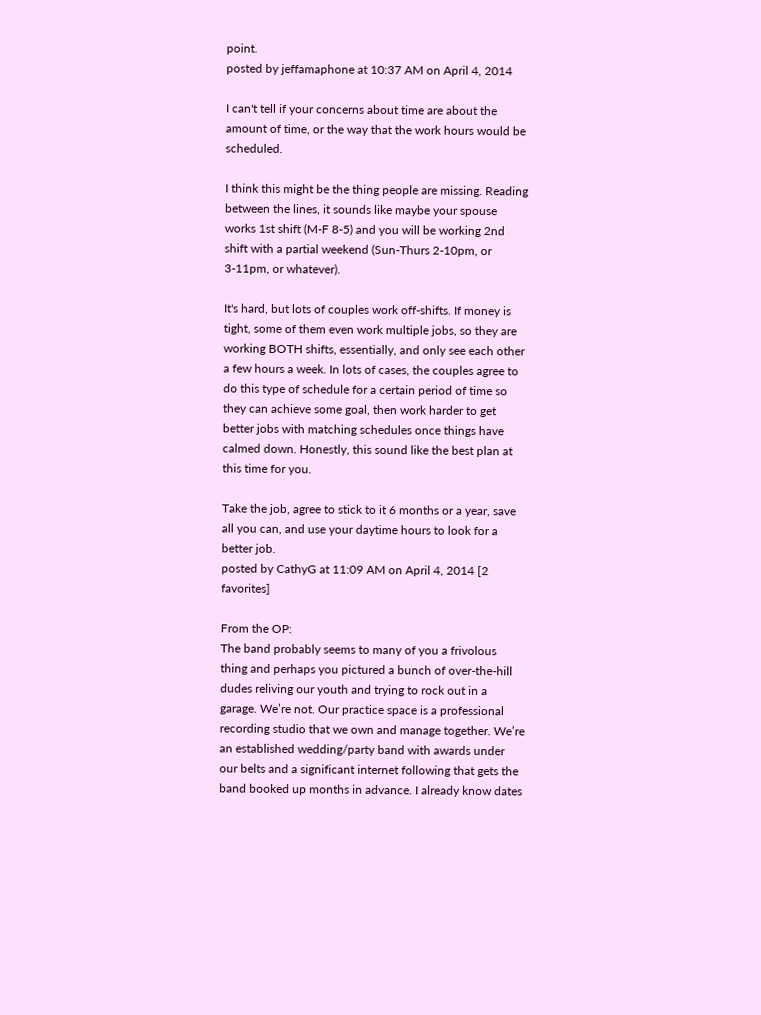point.
posted by jeffamaphone at 10:37 AM on April 4, 2014

I can't tell if your concerns about time are about the amount of time, or the way that the work hours would be scheduled.

I think this might be the thing people are missing. Reading between the lines, it sounds like maybe your spouse works 1st shift (M-F 8-5) and you will be working 2nd shift with a partial weekend (Sun-Thurs 2-10pm, or 3-11pm, or whatever).

It's hard, but lots of couples work off-shifts. If money is tight, some of them even work multiple jobs, so they are working BOTH shifts, essentially, and only see each other a few hours a week. In lots of cases, the couples agree to do this type of schedule for a certain period of time so they can achieve some goal, then work harder to get better jobs with matching schedules once things have calmed down. Honestly, this sound like the best plan at this time for you.

Take the job, agree to stick to it 6 months or a year, save all you can, and use your daytime hours to look for a better job.
posted by CathyG at 11:09 AM on April 4, 2014 [2 favorites]

From the OP:
The band probably seems to many of you a frivolous thing and perhaps you pictured a bunch of over-the-hill dudes reliving our youth and trying to rock out in a garage. We’re not. Our practice space is a professional recording studio that we own and manage together. We’re an established wedding/party band with awards under our belts and a significant internet following that gets the band booked up months in advance. I already know dates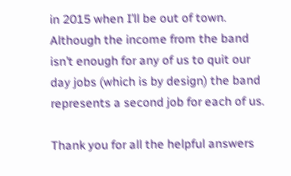in 2015 when I’ll be out of town. Although the income from the band isn’t enough for any of us to quit our day jobs (which is by design) the band represents a second job for each of us.

Thank you for all the helpful answers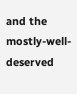and the mostly-well-deserved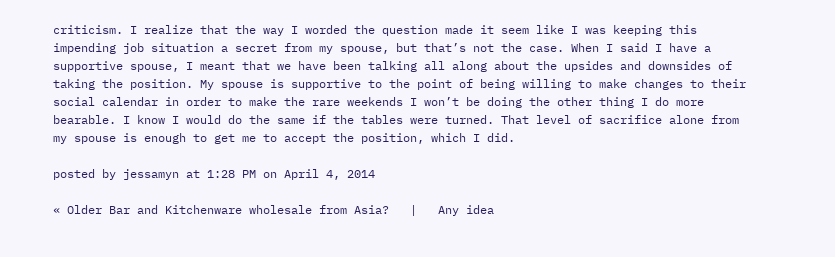criticism. I realize that the way I worded the question made it seem like I was keeping this impending job situation a secret from my spouse, but that’s not the case. When I said I have a supportive spouse, I meant that we have been talking all along about the upsides and downsides of taking the position. My spouse is supportive to the point of being willing to make changes to their social calendar in order to make the rare weekends I won’t be doing the other thing I do more bearable. I know I would do the same if the tables were turned. That level of sacrifice alone from my spouse is enough to get me to accept the position, which I did.

posted by jessamyn at 1:28 PM on April 4, 2014

« Older Bar and Kitchenware wholesale from Asia?   |   Any idea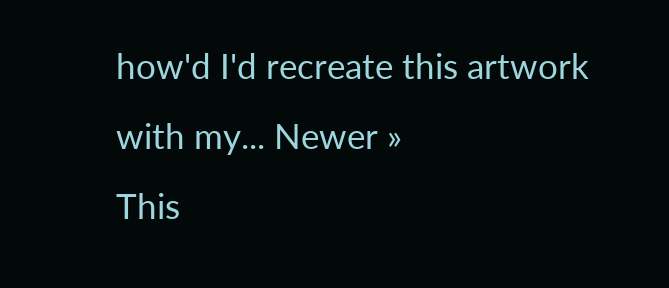how'd I'd recreate this artwork with my... Newer »
This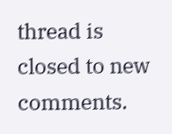thread is closed to new comments.